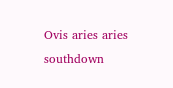Ovis aries aries southdown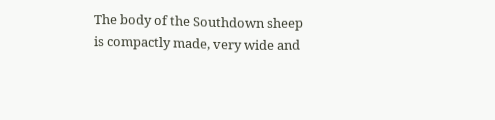The body of the Southdown sheep is compactly made, very wide and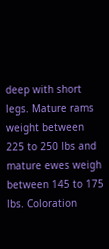deep with short legs. Mature rams weight between 225 to 250 lbs and mature ewes weigh between 145 to 175 lbs. Coloration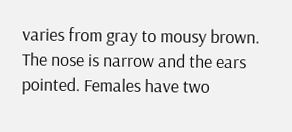varies from gray to mousy brown. The nose is narrow and the ears pointed. Females have two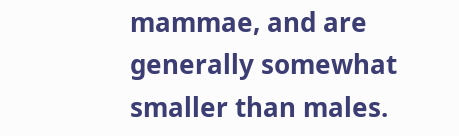mammae, and are generally somewhat smaller than males.